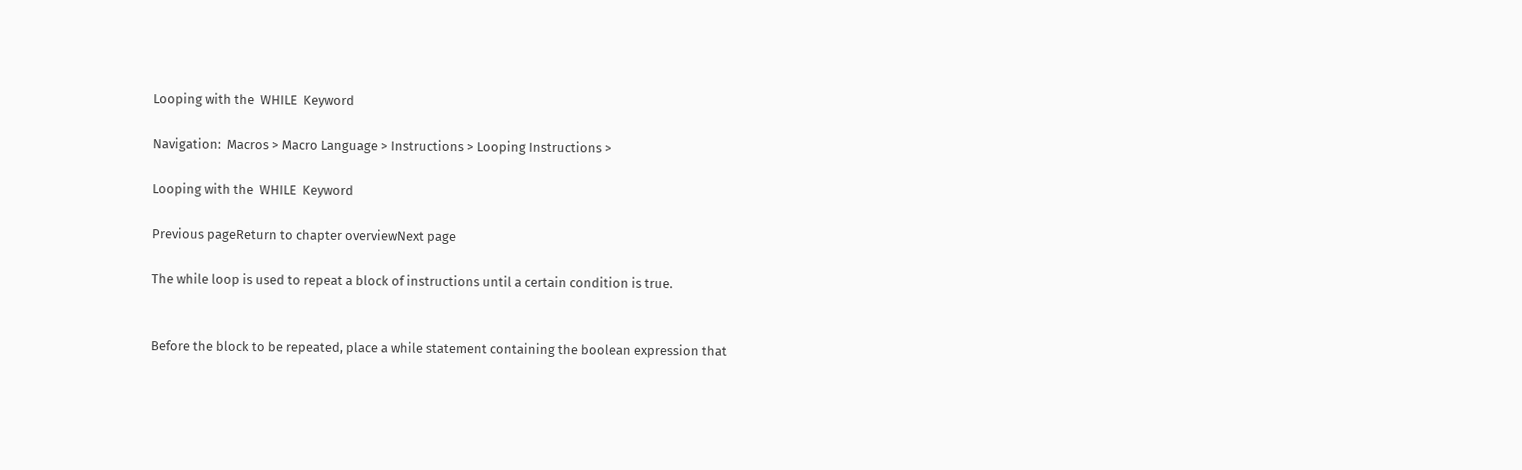Looping with the  WHILE  Keyword

Navigation:  Macros > Macro Language > Instructions > Looping Instructions >

Looping with the  WHILE  Keyword

Previous pageReturn to chapter overviewNext page

The while loop is used to repeat a block of instructions until a certain condition is true.


Before the block to be repeated, place a while statement containing the boolean expression that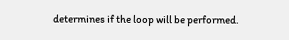determines if the loop will be performed.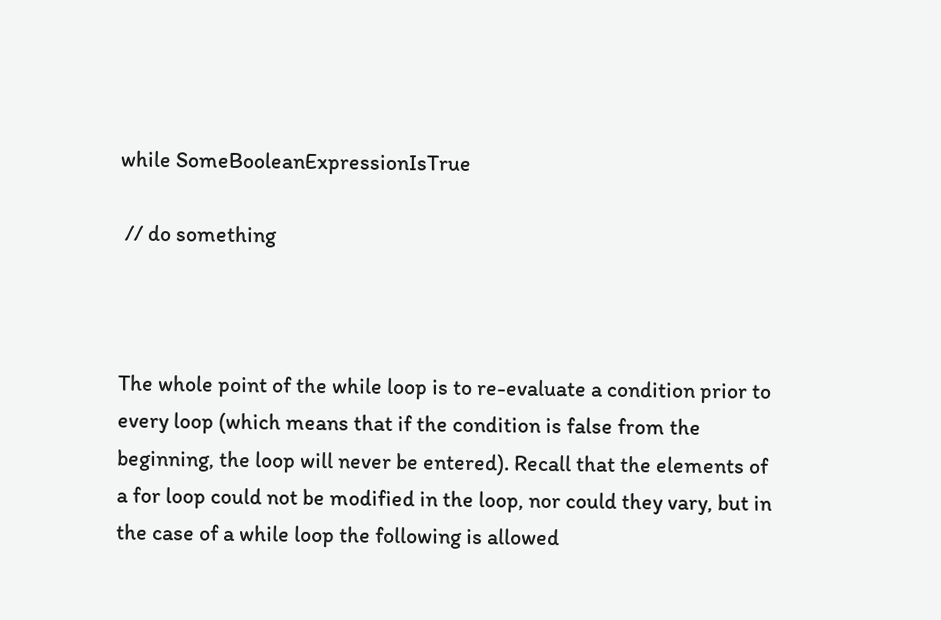while SomeBooleanExpressionIsTrue

 // do something



The whole point of the while loop is to re-evaluate a condition prior to every loop (which means that if the condition is false from the beginning, the loop will never be entered). Recall that the elements of a for loop could not be modified in the loop, nor could they vary, but in the case of a while loop the following is allowed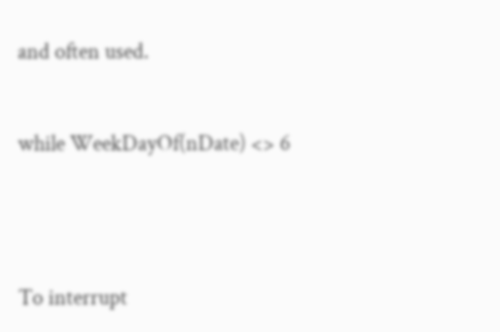and often used.


while WeekDayOf(nDate) <> 6




To interrupt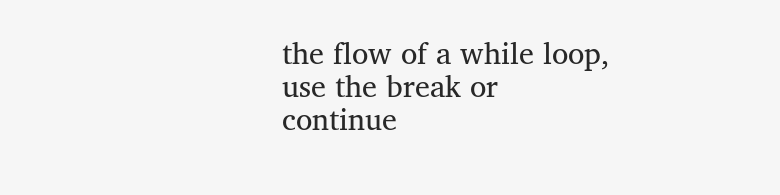the flow of a while loop, use the break or continue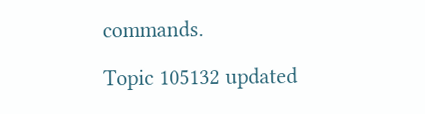commands.

Topic 105132 updated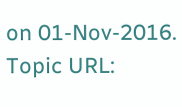on 01-Nov-2016.
Topic URL: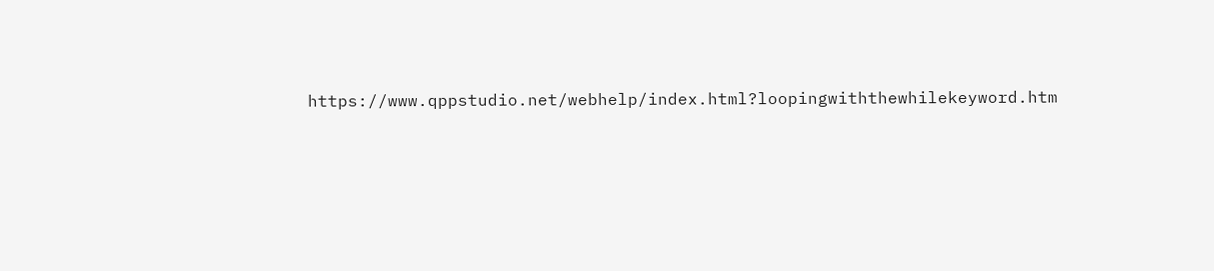https://www.qppstudio.net/webhelp/index.html?loopingwiththewhilekeyword.htm